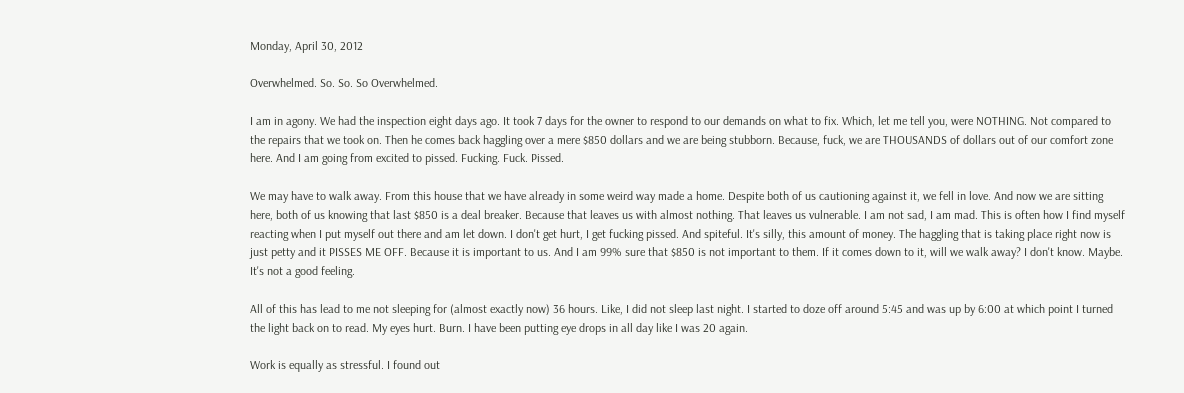Monday, April 30, 2012

Overwhelmed. So. So. So Overwhelmed.

I am in agony. We had the inspection eight days ago. It took 7 days for the owner to respond to our demands on what to fix. Which, let me tell you, were NOTHING. Not compared to the repairs that we took on. Then he comes back haggling over a mere $850 dollars and we are being stubborn. Because, fuck, we are THOUSANDS of dollars out of our comfort zone here. And I am going from excited to pissed. Fucking. Fuck. Pissed.

We may have to walk away. From this house that we have already in some weird way made a home. Despite both of us cautioning against it, we fell in love. And now we are sitting here, both of us knowing that last $850 is a deal breaker. Because that leaves us with almost nothing. That leaves us vulnerable. I am not sad, I am mad. This is often how I find myself reacting when I put myself out there and am let down. I don't get hurt, I get fucking pissed. And spiteful. It's silly, this amount of money. The haggling that is taking place right now is just petty and it PISSES ME OFF. Because it is important to us. And I am 99% sure that $850 is not important to them. If it comes down to it, will we walk away? I don't know. Maybe. It's not a good feeling.

All of this has lead to me not sleeping for (almost exactly now) 36 hours. Like, I did not sleep last night. I started to doze off around 5:45 and was up by 6:00 at which point I turned the light back on to read. My eyes hurt. Burn. I have been putting eye drops in all day like I was 20 again.

Work is equally as stressful. I found out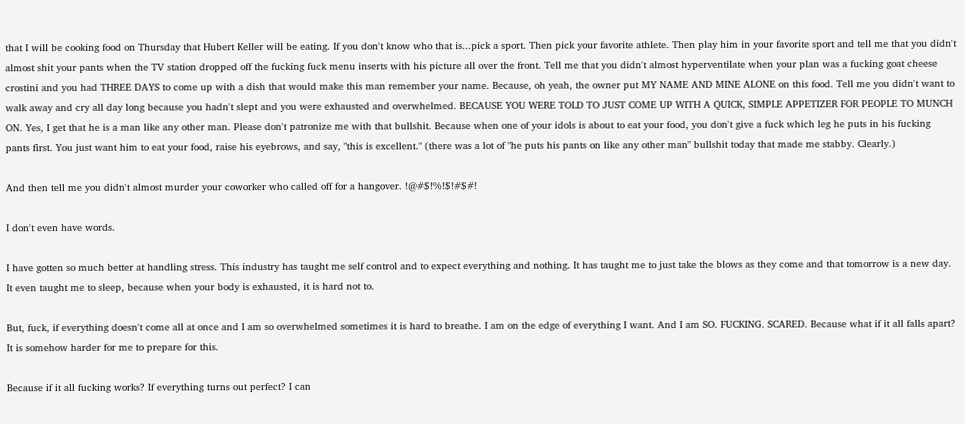that I will be cooking food on Thursday that Hubert Keller will be eating. If you don't know who that is...pick a sport. Then pick your favorite athlete. Then play him in your favorite sport and tell me that you didn't almost shit your pants when the TV station dropped off the fucking fuck menu inserts with his picture all over the front. Tell me that you didn't almost hyperventilate when your plan was a fucking goat cheese crostini and you had THREE DAYS to come up with a dish that would make this man remember your name. Because, oh yeah, the owner put MY NAME AND MINE ALONE on this food. Tell me you didn't want to walk away and cry all day long because you hadn't slept and you were exhausted and overwhelmed. BECAUSE YOU WERE TOLD TO JUST COME UP WITH A QUICK, SIMPLE APPETIZER FOR PEOPLE TO MUNCH ON. Yes, I get that he is a man like any other man. Please don't patronize me with that bullshit. Because when one of your idols is about to eat your food, you don't give a fuck which leg he puts in his fucking pants first. You just want him to eat your food, raise his eyebrows, and say, "this is excellent." (there was a lot of "he puts his pants on like any other man" bullshit today that made me stabby. Clearly.)

And then tell me you didn't almost murder your coworker who called off for a hangover. !@#$!%!$!#$#!

I don't even have words.

I have gotten so much better at handling stress. This industry has taught me self control and to expect everything and nothing. It has taught me to just take the blows as they come and that tomorrow is a new day. It even taught me to sleep, because when your body is exhausted, it is hard not to.

But, fuck, if everything doesn't come all at once and I am so overwhelmed sometimes it is hard to breathe. I am on the edge of everything I want. And I am SO. FUCKING. SCARED. Because what if it all falls apart? It is somehow harder for me to prepare for this.

Because if it all fucking works? If everything turns out perfect? I can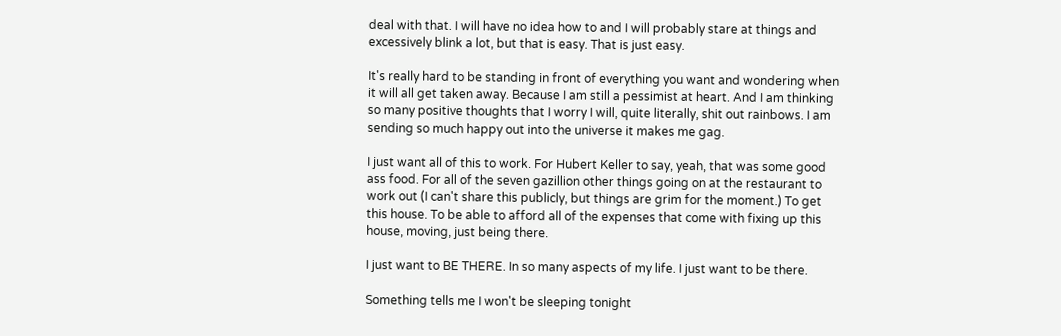deal with that. I will have no idea how to and I will probably stare at things and excessively blink a lot, but that is easy. That is just easy.

It's really hard to be standing in front of everything you want and wondering when it will all get taken away. Because I am still a pessimist at heart. And I am thinking so many positive thoughts that I worry I will, quite literally, shit out rainbows. I am sending so much happy out into the universe it makes me gag.

I just want all of this to work. For Hubert Keller to say, yeah, that was some good ass food. For all of the seven gazillion other things going on at the restaurant to work out (I can't share this publicly, but things are grim for the moment.) To get this house. To be able to afford all of the expenses that come with fixing up this house, moving, just being there.

I just want to BE THERE. In so many aspects of my life. I just want to be there.

Something tells me I won't be sleeping tonight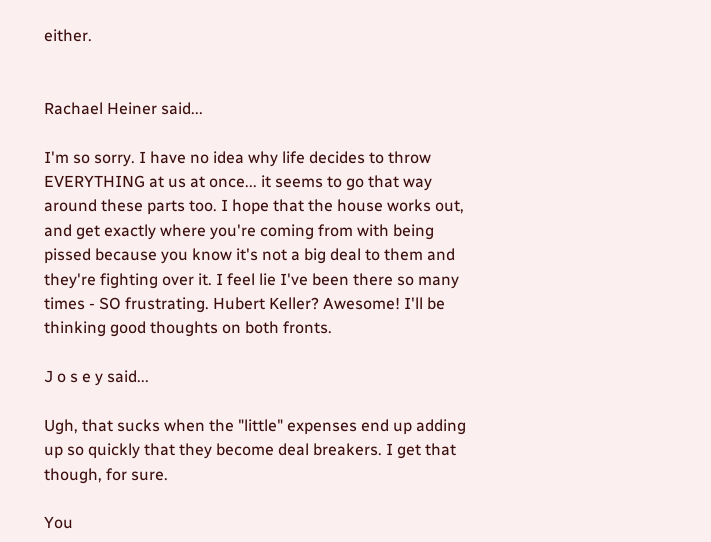either.


Rachael Heiner said...

I'm so sorry. I have no idea why life decides to throw EVERYTHING at us at once... it seems to go that way around these parts too. I hope that the house works out, and get exactly where you're coming from with being pissed because you know it's not a big deal to them and they're fighting over it. I feel lie I've been there so many times - SO frustrating. Hubert Keller? Awesome! I'll be thinking good thoughts on both fronts.

J o s e y said...

Ugh, that sucks when the "little" expenses end up adding up so quickly that they become deal breakers. I get that though, for sure.

You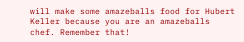will make some amazeballs food for Hubert Keller because you are an amazeballs chef. Remember that!